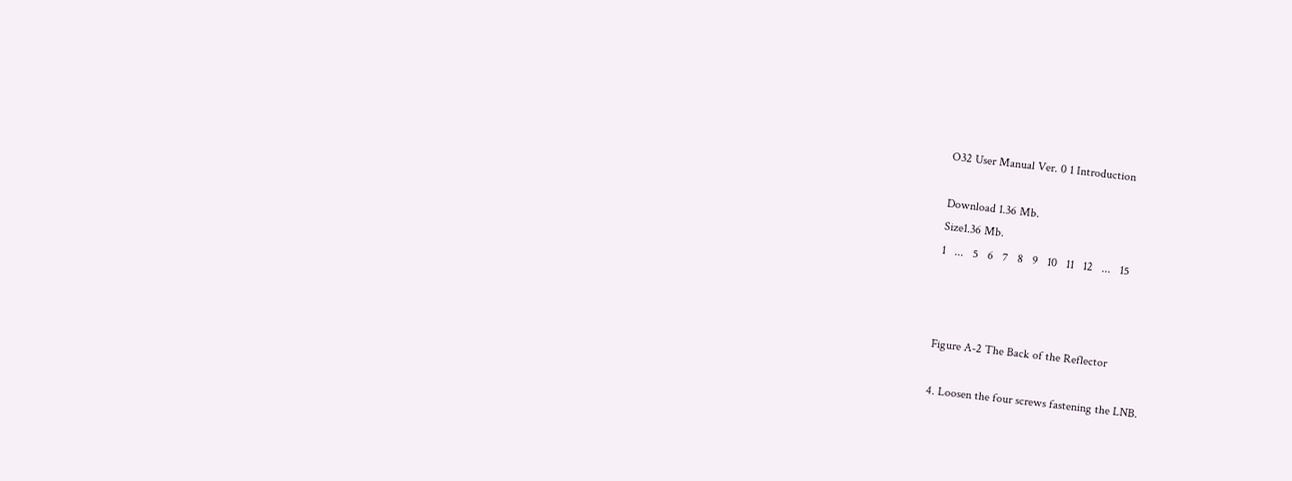O32 User Manual Ver. 0 1 Introduction

Download 1.36 Mb.
Size1.36 Mb.
1   ...   5   6   7   8   9   10   11   12   ...   15



Figure A-2 The Back of the Reflector

4. Loosen the four screws fastening the LNB.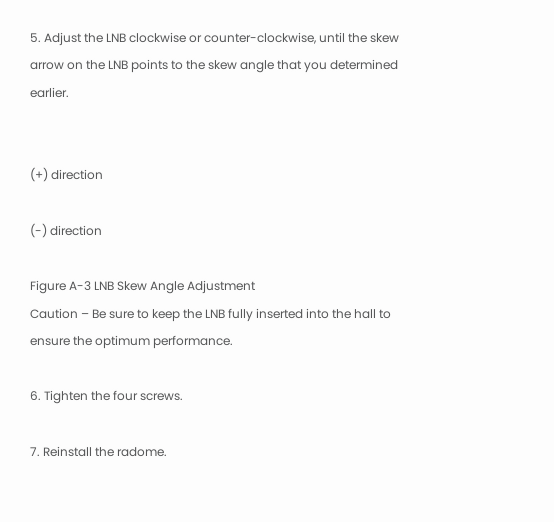5. Adjust the LNB clockwise or counter-clockwise, until the skew arrow on the LNB points to the skew angle that you determined earlier.


(+) direction

(-) direction

Figure A-3 LNB Skew Angle Adjustment
Caution – Be sure to keep the LNB fully inserted into the hall to ensure the optimum performance.

6. Tighten the four screws.

7. Reinstall the radome.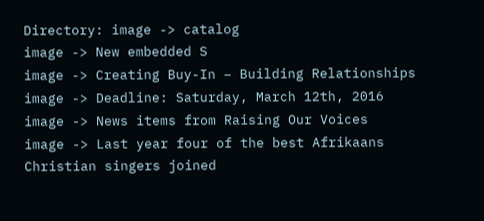Directory: image -> catalog
image -> New embedded S
image -> Creating Buy-In – Building Relationships
image -> Deadline: Saturday, March 12th, 2016
image -> News items from Raising Our Voices
image -> Last year four of the best Afrikaans Christian singers joined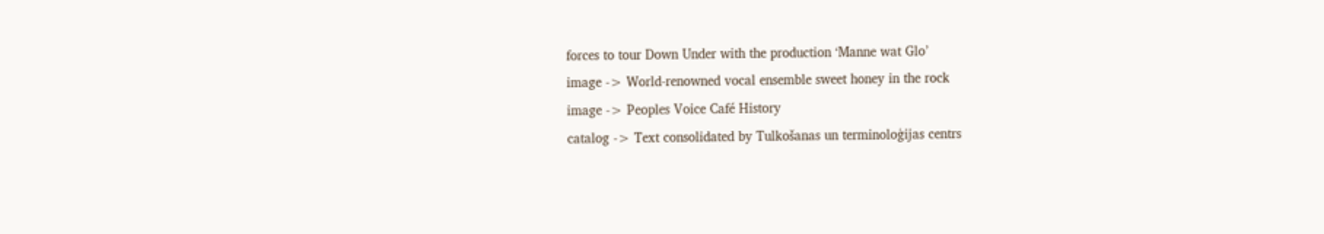forces to tour Down Under with the production ‘Manne wat Glo’
image -> World-renowned vocal ensemble sweet honey in the rock
image -> Peoples Voice Café History
catalog -> Text consolidated by Tulkošanas un terminoloģijas centrs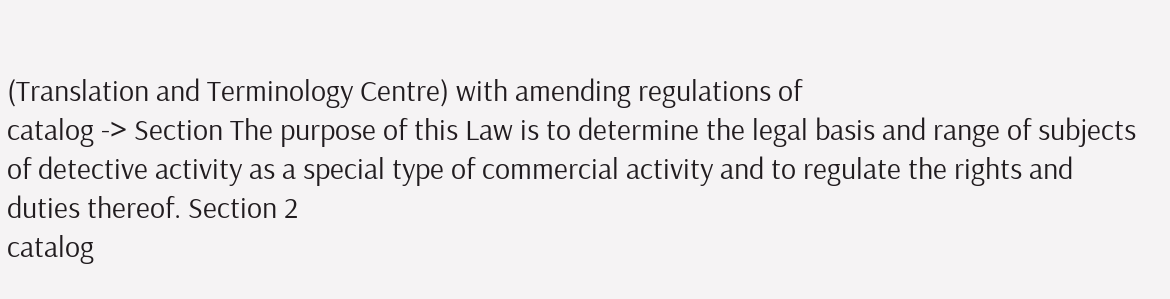(Translation and Terminology Centre) with amending regulations of
catalog -> Section The purpose of this Law is to determine the legal basis and range of subjects of detective activity as a special type of commercial activity and to regulate the rights and duties thereof. Section 2
catalog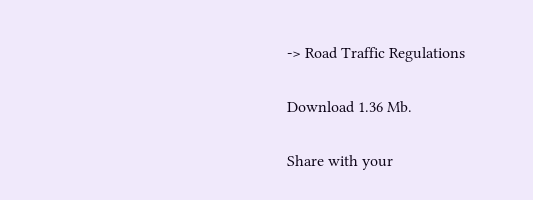-> Road Traffic Regulations

Download 1.36 Mb.

Share with your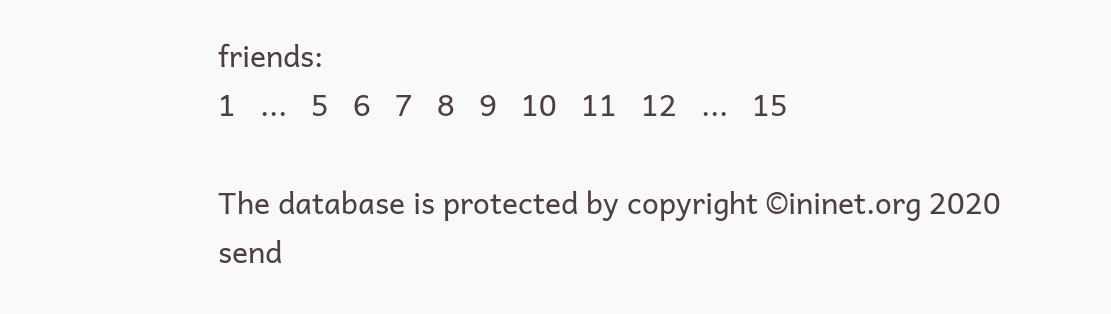friends:
1   ...   5   6   7   8   9   10   11   12   ...   15

The database is protected by copyright ©ininet.org 2020
send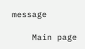message

    Main page